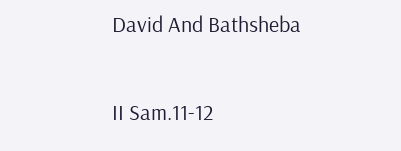David And Bathsheba

II Sam.11-12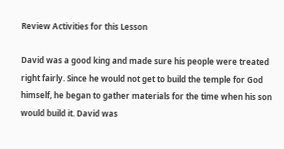Review Activities for this Lesson

David was a good king and made sure his people were treated right fairly. Since he would not get to build the temple for God himself, he began to gather materials for the time when his son would build it. David was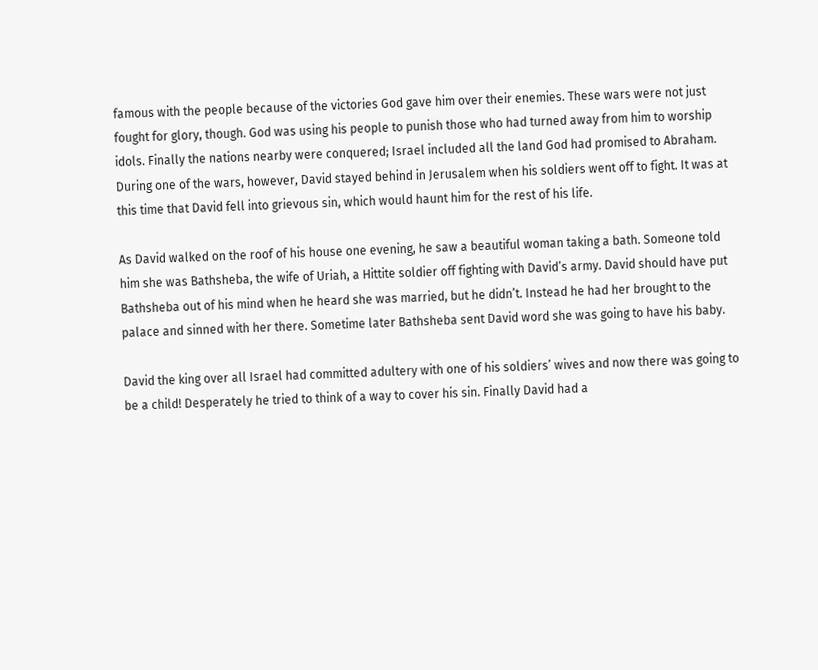famous with the people because of the victories God gave him over their enemies. These wars were not just fought for glory, though. God was using his people to punish those who had turned away from him to worship idols. Finally the nations nearby were conquered; Israel included all the land God had promised to Abraham. During one of the wars, however, David stayed behind in Jerusalem when his soldiers went off to fight. It was at this time that David fell into grievous sin, which would haunt him for the rest of his life.

As David walked on the roof of his house one evening, he saw a beautiful woman taking a bath. Someone told him she was Bathsheba, the wife of Uriah, a Hittite soldier off fighting with David’s army. David should have put Bathsheba out of his mind when he heard she was married, but he didn’t. Instead he had her brought to the palace and sinned with her there. Sometime later Bathsheba sent David word she was going to have his baby.

David the king over all Israel had committed adultery with one of his soldiers’ wives and now there was going to be a child! Desperately he tried to think of a way to cover his sin. Finally David had a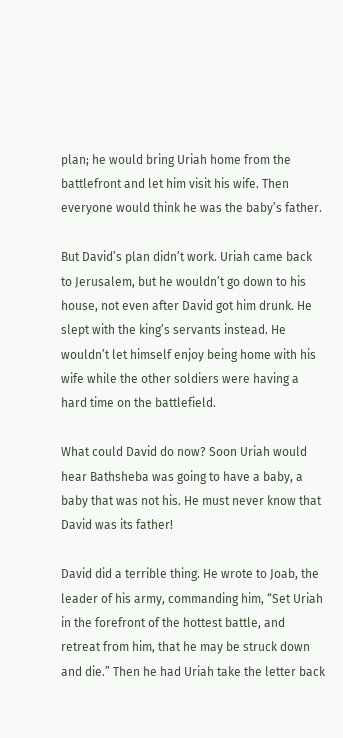plan; he would bring Uriah home from the battlefront and let him visit his wife. Then everyone would think he was the baby’s father.

But David’s plan didn’t work. Uriah came back to Jerusalem, but he wouldn’t go down to his house, not even after David got him drunk. He slept with the king’s servants instead. He wouldn’t let himself enjoy being home with his wife while the other soldiers were having a hard time on the battlefield.

What could David do now? Soon Uriah would hear Bathsheba was going to have a baby, a baby that was not his. He must never know that David was its father!

David did a terrible thing. He wrote to Joab, the leader of his army, commanding him, “Set Uriah in the forefront of the hottest battle, and retreat from him, that he may be struck down and die.” Then he had Uriah take the letter back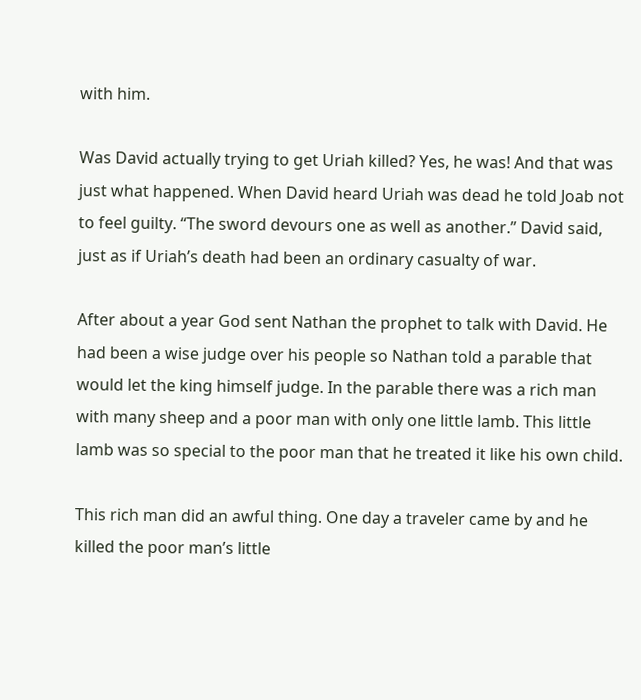with him.

Was David actually trying to get Uriah killed? Yes, he was! And that was just what happened. When David heard Uriah was dead he told Joab not to feel guilty. “The sword devours one as well as another.” David said, just as if Uriah’s death had been an ordinary casualty of war.

After about a year God sent Nathan the prophet to talk with David. He had been a wise judge over his people so Nathan told a parable that would let the king himself judge. In the parable there was a rich man with many sheep and a poor man with only one little lamb. This little lamb was so special to the poor man that he treated it like his own child.

This rich man did an awful thing. One day a traveler came by and he killed the poor man’s little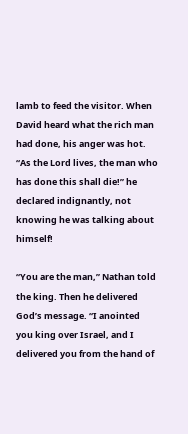lamb to feed the visitor. When David heard what the rich man had done, his anger was hot. “As the Lord lives, the man who has done this shall die!” he declared indignantly, not knowing he was talking about himself!

“You are the man,” Nathan told the king. Then he delivered God’s message. “I anointed you king over Israel, and I delivered you from the hand of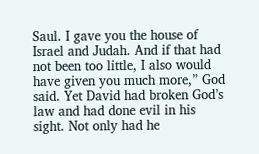Saul. I gave you the house of Israel and Judah. And if that had not been too little, I also would have given you much more,” God said. Yet David had broken God’s law and had done evil in his sight. Not only had he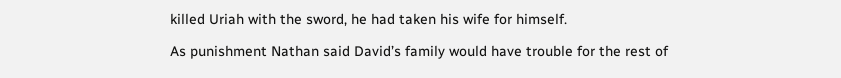killed Uriah with the sword, he had taken his wife for himself.

As punishment Nathan said David’s family would have trouble for the rest of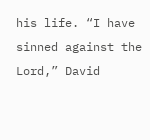his life. “I have sinned against the Lord,” David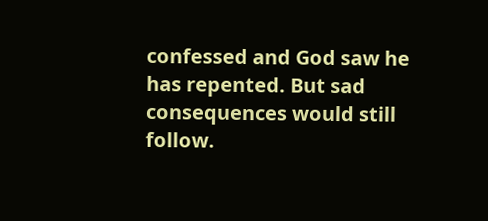confessed and God saw he has repented. But sad consequences would still follow.